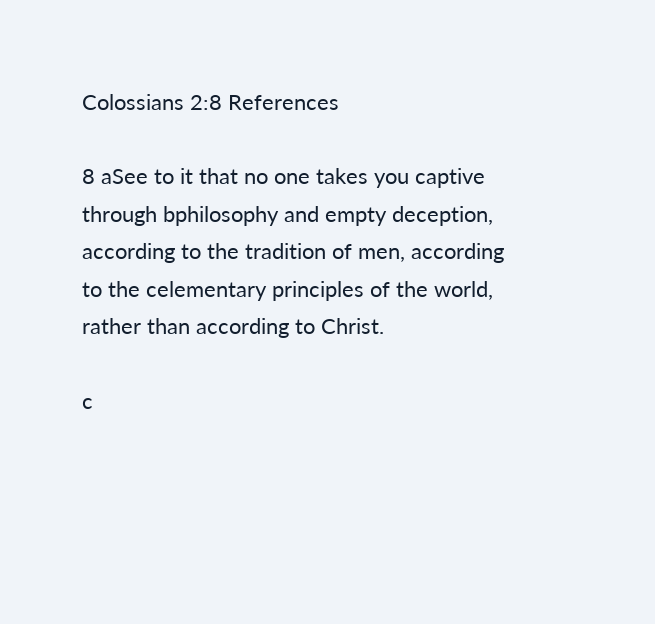Colossians 2:8 References

8 aSee to it that no one takes you captive through bphilosophy and empty deception, according to the tradition of men, according to the celementary principles of the world, rather than according to Christ.

c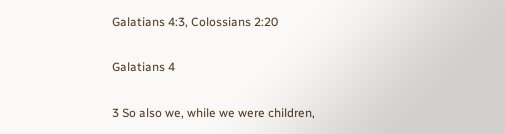Galatians 4:3, Colossians 2:20

Galatians 4

3 So also we, while we were children,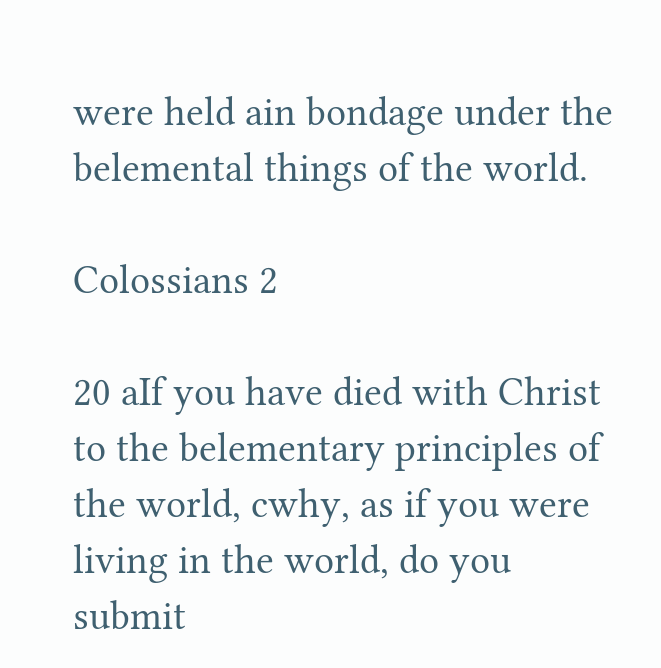were held ain bondage under the belemental things of the world.

Colossians 2

20 aIf you have died with Christ to the belementary principles of the world, cwhy, as if you were living in the world, do you submit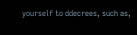yourself to ddecrees, such as,